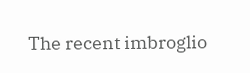The recent imbroglio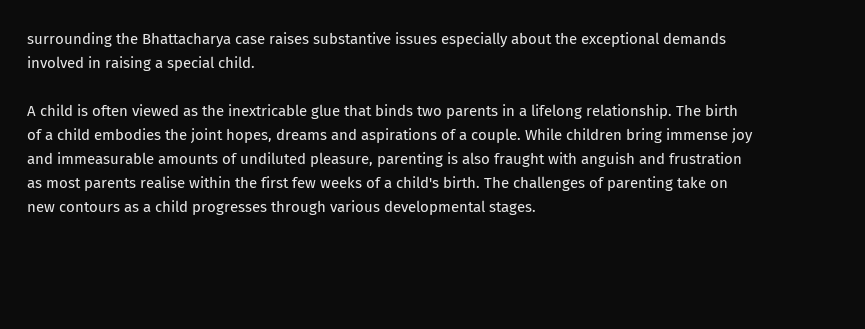surrounding the Bhattacharya case raises substantive issues especially about the exceptional demands involved in raising a special child.

A child is often viewed as the inextricable glue that binds two parents in a lifelong relationship. The birth of a child embodies the joint hopes, dreams and aspirations of a couple. While children bring immense joy and immeasurable amounts of undiluted pleasure, parenting is also fraught with anguish and frustration as most parents realise within the first few weeks of a child's birth. The challenges of parenting take on new contours as a child progresses through various developmental stages.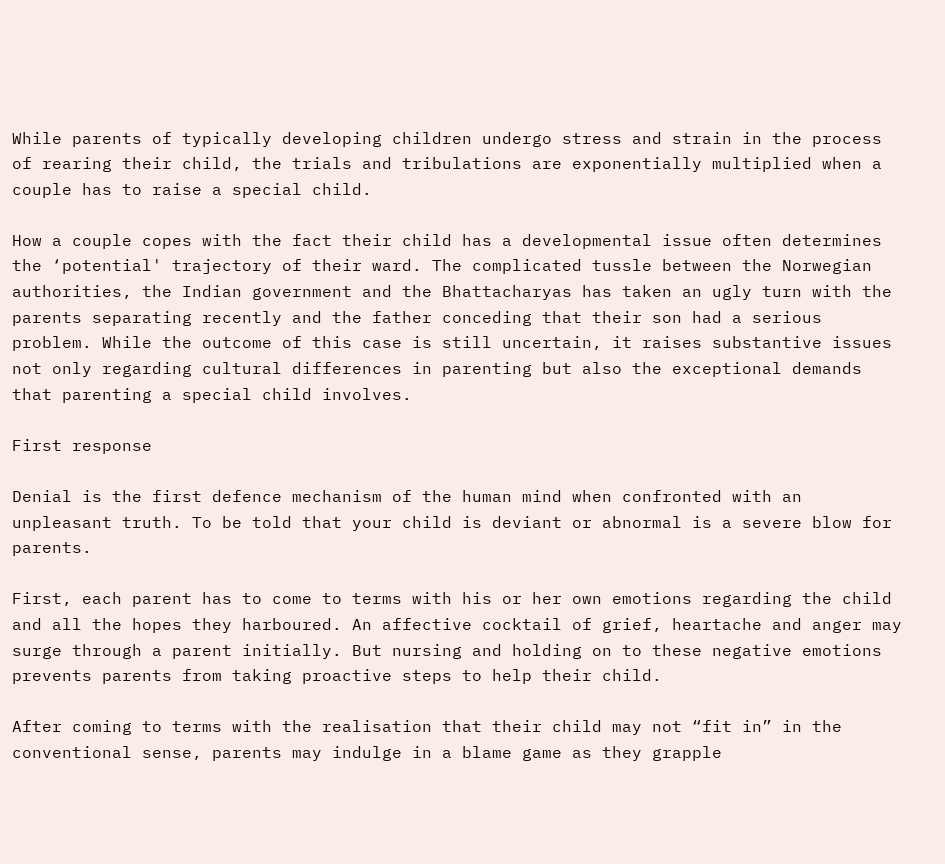While parents of typically developing children undergo stress and strain in the process of rearing their child, the trials and tribulations are exponentially multiplied when a couple has to raise a special child.

How a couple copes with the fact their child has a developmental issue often determines the ‘potential' trajectory of their ward. The complicated tussle between the Norwegian authorities, the Indian government and the Bhattacharyas has taken an ugly turn with the parents separating recently and the father conceding that their son had a serious problem. While the outcome of this case is still uncertain, it raises substantive issues not only regarding cultural differences in parenting but also the exceptional demands that parenting a special child involves.

First response

Denial is the first defence mechanism of the human mind when confronted with an unpleasant truth. To be told that your child is deviant or abnormal is a severe blow for parents.

First, each parent has to come to terms with his or her own emotions regarding the child and all the hopes they harboured. An affective cocktail of grief, heartache and anger may surge through a parent initially. But nursing and holding on to these negative emotions prevents parents from taking proactive steps to help their child.

After coming to terms with the realisation that their child may not “fit in” in the conventional sense, parents may indulge in a blame game as they grapple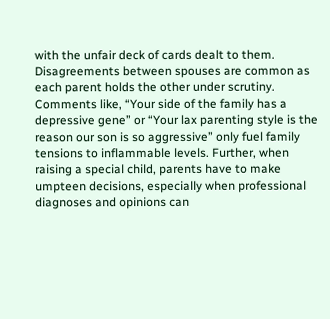with the unfair deck of cards dealt to them. Disagreements between spouses are common as each parent holds the other under scrutiny. Comments like, “Your side of the family has a depressive gene” or “Your lax parenting style is the reason our son is so aggressive” only fuel family tensions to inflammable levels. Further, when raising a special child, parents have to make umpteen decisions, especially when professional diagnoses and opinions can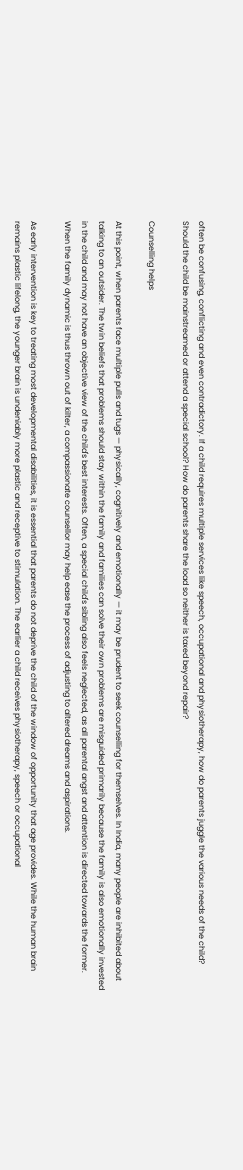often be confusing, conflicting and even contradictory. If a child requires multiple services like speech, occupational and physiotherapy, how do parents juggle the various needs of the child? Should the child be mainstreamed or attend a special school? How do parents share the load so neither is taxed beyond repair?

Counselling helps

At this point, when parents face multiple pulls and tugs — physically, cognitively and emotionally — it may be prudent to seek counselling for themselves. In India, many people are inhibited about talking to an outsider. The twin beliefs that problems should stay within the family and families can solve their own problems are misguided primarily because the family is also emotionally invested in the child and may not have an objective view of the child's best interests. Often, a special child's sibling also feels neglected, as all parental angst and attention is directed towards the former. When the family dynamic is thus thrown out of kilter, a compassionate counsellor may help ease the process of adjusting to altered dreams and aspirations.

As early intervention is key to treating most developmental disabilities, it is essential that parents do not deprive the child of the window of opportunity that age provides. While the human brain remains plastic lifelong, the younger brain is undeniably more plastic and receptive to stimulation. The earlier a child receives physiotherapy, speech or occupational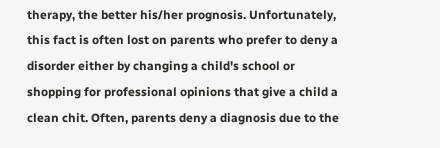therapy, the better his/her prognosis. Unfortunately, this fact is often lost on parents who prefer to deny a disorder either by changing a child's school or shopping for professional opinions that give a child a clean chit. Often, parents deny a diagnosis due to the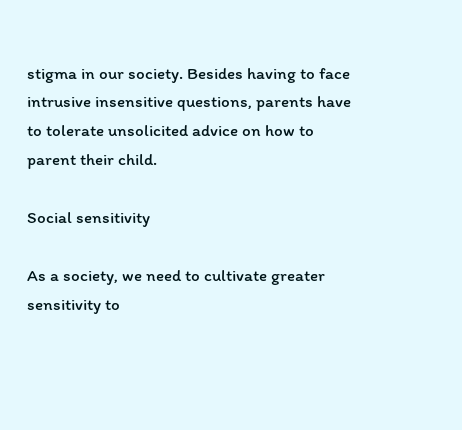stigma in our society. Besides having to face intrusive insensitive questions, parents have to tolerate unsolicited advice on how to parent their child.

Social sensitivity

As a society, we need to cultivate greater sensitivity to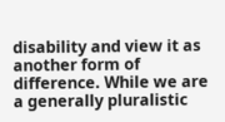disability and view it as another form of difference. While we are a generally pluralistic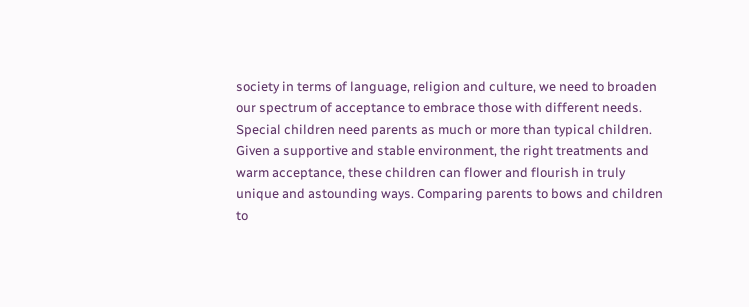society in terms of language, religion and culture, we need to broaden our spectrum of acceptance to embrace those with different needs. Special children need parents as much or more than typical children. Given a supportive and stable environment, the right treatments and warm acceptance, these children can flower and flourish in truly unique and astounding ways. Comparing parents to bows and children to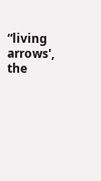“living arrows', the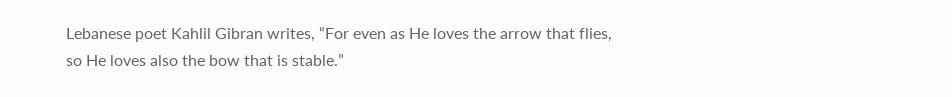Lebanese poet Kahlil Gibran writes, “For even as He loves the arrow that flies, so He loves also the bow that is stable.”